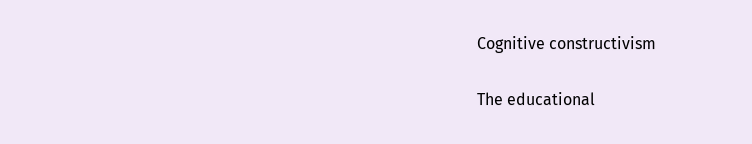Cognitive constructivism

The educational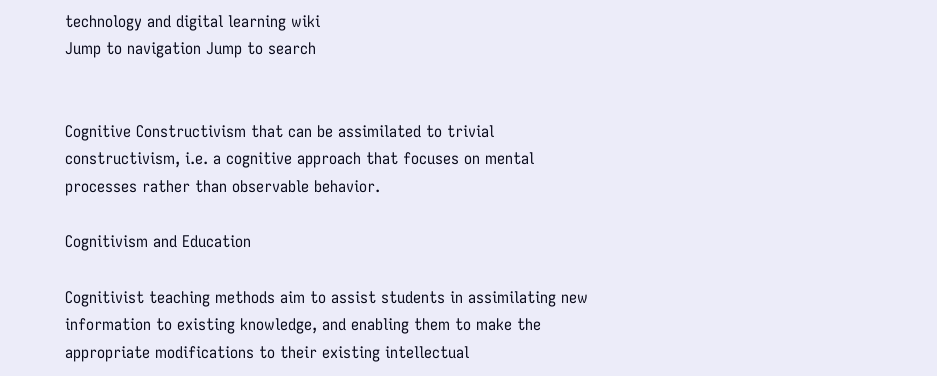technology and digital learning wiki
Jump to navigation Jump to search


Cognitive Constructivism that can be assimilated to trivial constructivism, i.e. a cognitive approach that focuses on mental processes rather than observable behavior.

Cognitivism and Education

Cognitivist teaching methods aim to assist students in assimilating new information to existing knowledge, and enabling them to make the appropriate modifications to their existing intellectual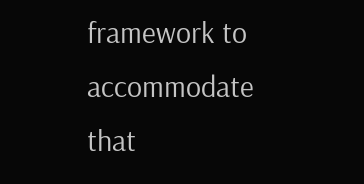framework to accommodate that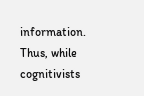information. Thus, while cognitivists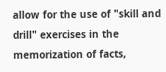allow for the use of "skill and drill" exercises in the memorization of facts,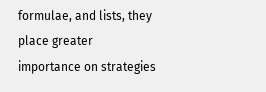formulae, and lists, they place greater importance on strategies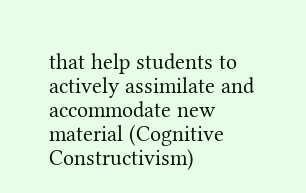that help students to actively assimilate and accommodate new material (Cognitive Constructivism)